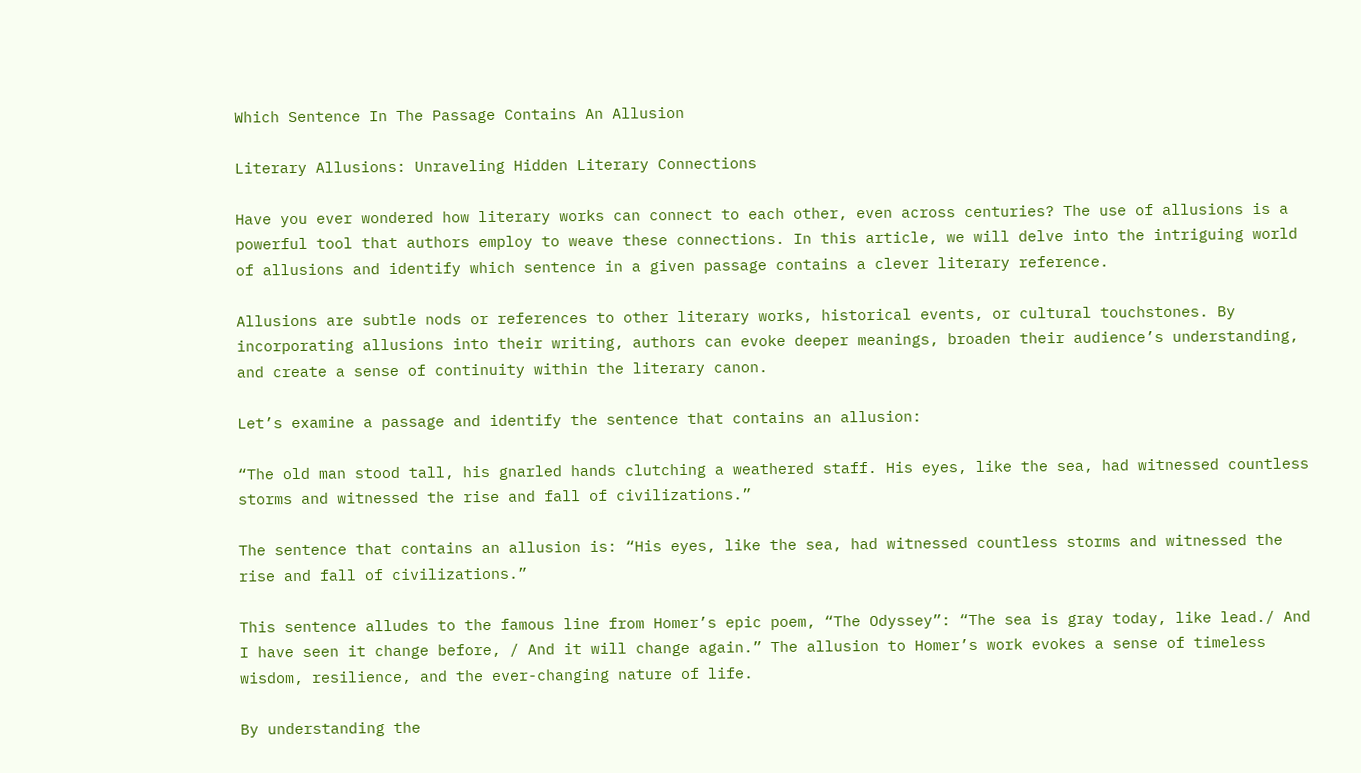Which Sentence In The Passage Contains An Allusion

Literary Allusions: Unraveling Hidden Literary Connections

Have you ever wondered how literary works can connect to each other, even across centuries? The use of allusions is a powerful tool that authors employ to weave these connections. In this article, we will delve into the intriguing world of allusions and identify which sentence in a given passage contains a clever literary reference.

Allusions are subtle nods or references to other literary works, historical events, or cultural touchstones. By incorporating allusions into their writing, authors can evoke deeper meanings, broaden their audience’s understanding, and create a sense of continuity within the literary canon.

Let’s examine a passage and identify the sentence that contains an allusion:

“The old man stood tall, his gnarled hands clutching a weathered staff. His eyes, like the sea, had witnessed countless storms and witnessed the rise and fall of civilizations.”

The sentence that contains an allusion is: “His eyes, like the sea, had witnessed countless storms and witnessed the rise and fall of civilizations.”

This sentence alludes to the famous line from Homer’s epic poem, “The Odyssey”: “The sea is gray today, like lead./ And I have seen it change before, / And it will change again.” The allusion to Homer’s work evokes a sense of timeless wisdom, resilience, and the ever-changing nature of life.

By understanding the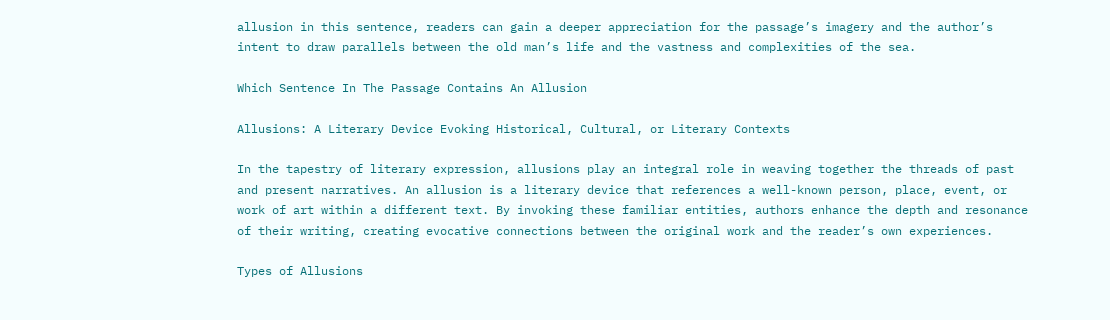allusion in this sentence, readers can gain a deeper appreciation for the passage’s imagery and the author’s intent to draw parallels between the old man’s life and the vastness and complexities of the sea.

Which Sentence In The Passage Contains An Allusion

Allusions: A Literary Device Evoking Historical, Cultural, or Literary Contexts

In the tapestry of literary expression, allusions play an integral role in weaving together the threads of past and present narratives. An allusion is a literary device that references a well-known person, place, event, or work of art within a different text. By invoking these familiar entities, authors enhance the depth and resonance of their writing, creating evocative connections between the original work and the reader’s own experiences.

Types of Allusions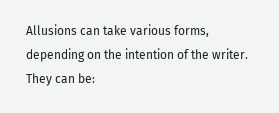Allusions can take various forms, depending on the intention of the writer. They can be: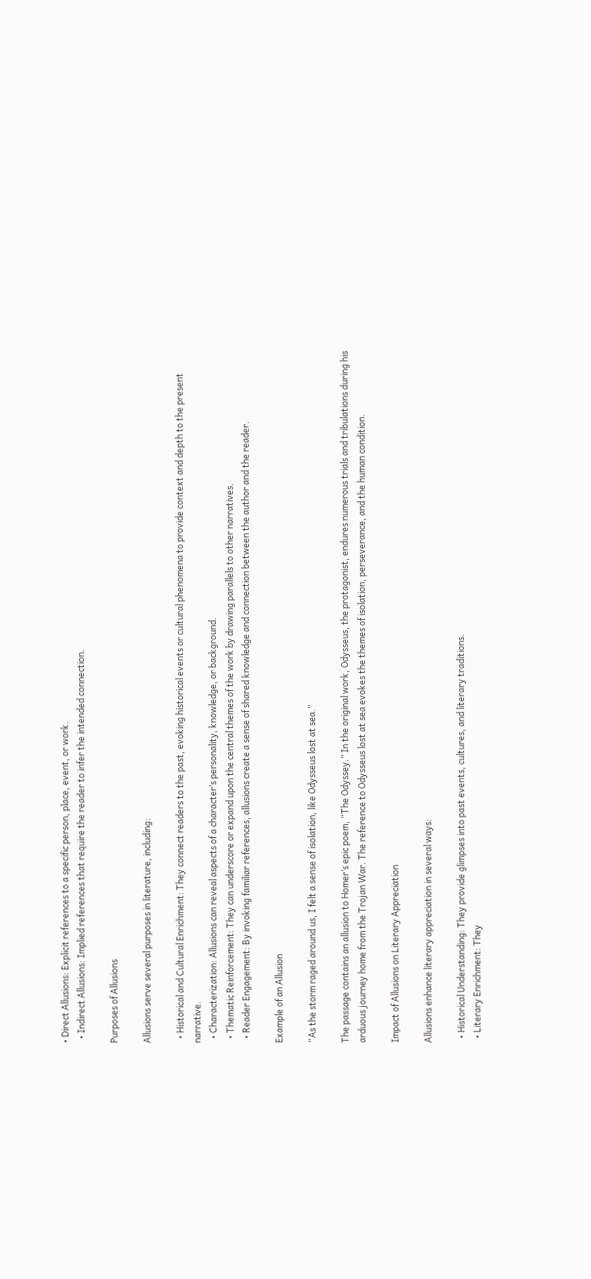• Direct Allusions: Explicit references to a specific person, place, event, or work.
  • Indirect Allusions: Implied references that require the reader to infer the intended connection.

Purposes of Allusions

Allusions serve several purposes in literature, including:

  • Historical and Cultural Enrichment: They connect readers to the past, evoking historical events or cultural phenomena to provide context and depth to the present narrative.
  • Characterization: Allusions can reveal aspects of a character’s personality, knowledge, or background.
  • Thematic Reinforcement: They can underscore or expand upon the central themes of the work by drawing parallels to other narratives.
  • Reader Engagement: By invoking familiar references, allusions create a sense of shared knowledge and connection between the author and the reader.

Example of an Allusion

“As the storm raged around us, I felt a sense of isolation, like Odysseus lost at sea.”

The passage contains an allusion to Homer’s epic poem, “The Odyssey.” In the original work, Odysseus, the protagonist, endures numerous trials and tribulations during his arduous journey home from the Trojan War. The reference to Odysseus lost at sea evokes the themes of isolation, perseverance, and the human condition.

Impact of Allusions on Literary Appreciation

Allusions enhance literary appreciation in several ways:

  • Historical Understanding: They provide glimpses into past events, cultures, and literary traditions.
  • Literary Enrichment: They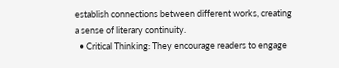establish connections between different works, creating a sense of literary continuity.
  • Critical Thinking: They encourage readers to engage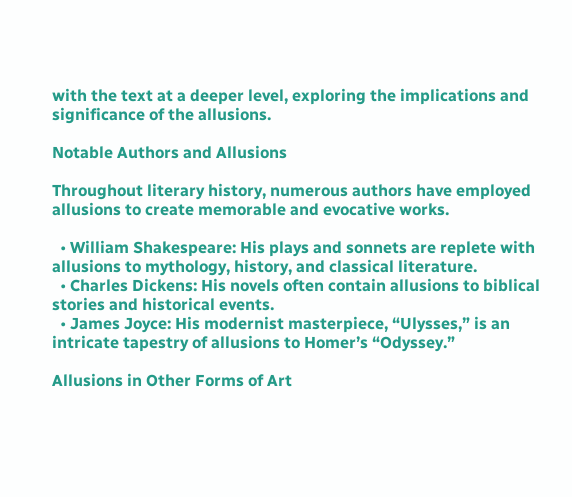with the text at a deeper level, exploring the implications and significance of the allusions.

Notable Authors and Allusions

Throughout literary history, numerous authors have employed allusions to create memorable and evocative works.

  • William Shakespeare: His plays and sonnets are replete with allusions to mythology, history, and classical literature.
  • Charles Dickens: His novels often contain allusions to biblical stories and historical events.
  • James Joyce: His modernist masterpiece, “Ulysses,” is an intricate tapestry of allusions to Homer’s “Odyssey.”

Allusions in Other Forms of Art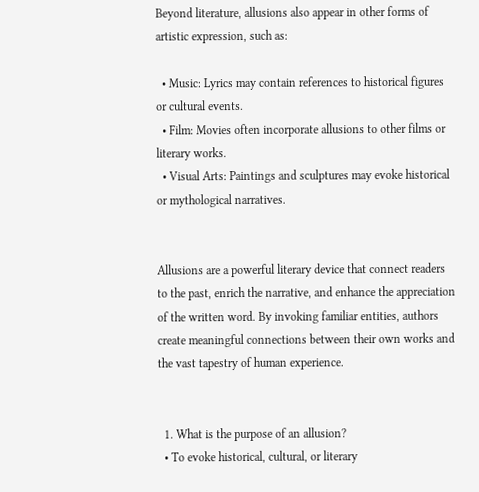Beyond literature, allusions also appear in other forms of artistic expression, such as:

  • Music: Lyrics may contain references to historical figures or cultural events.
  • Film: Movies often incorporate allusions to other films or literary works.
  • Visual Arts: Paintings and sculptures may evoke historical or mythological narratives.


Allusions are a powerful literary device that connect readers to the past, enrich the narrative, and enhance the appreciation of the written word. By invoking familiar entities, authors create meaningful connections between their own works and the vast tapestry of human experience.


  1. What is the purpose of an allusion?
  • To evoke historical, cultural, or literary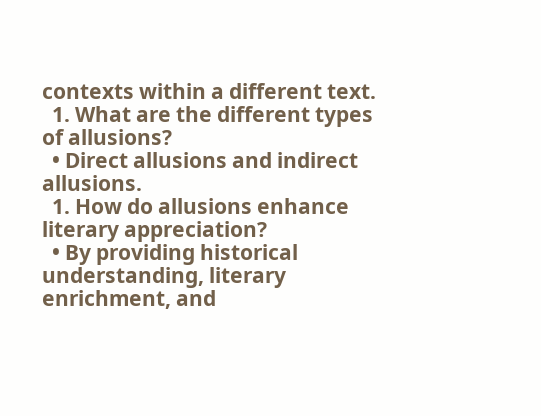contexts within a different text.
  1. What are the different types of allusions?
  • Direct allusions and indirect allusions.
  1. How do allusions enhance literary appreciation?
  • By providing historical understanding, literary enrichment, and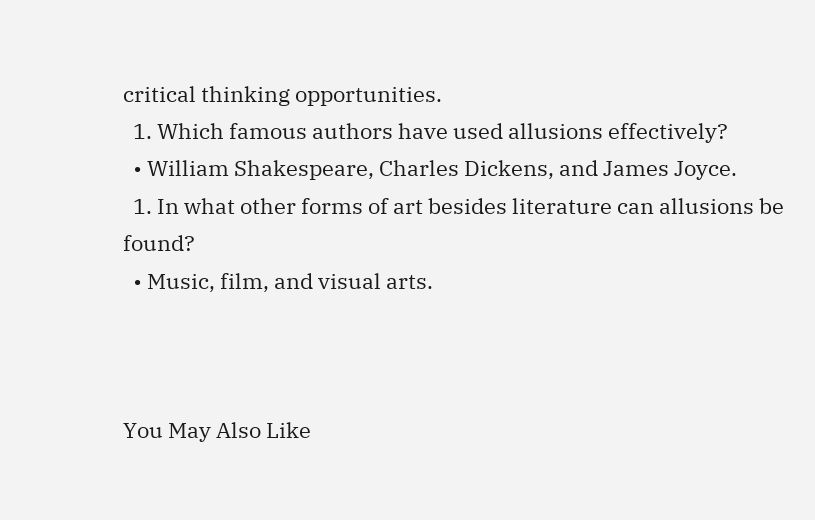critical thinking opportunities.
  1. Which famous authors have used allusions effectively?
  • William Shakespeare, Charles Dickens, and James Joyce.
  1. In what other forms of art besides literature can allusions be found?
  • Music, film, and visual arts.



You May Also Like